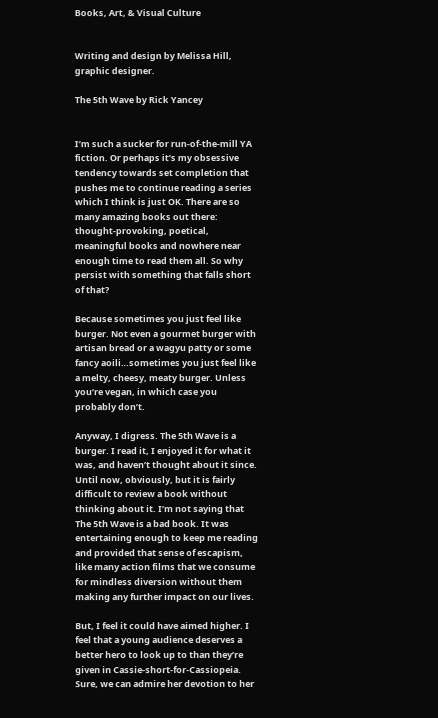Books, Art, & Visual Culture


Writing and design by Melissa Hill, graphic designer.

The 5th Wave by Rick Yancey


I’m such a sucker for run-of-the-mill YA fiction. Or perhaps it’s my obsessive tendency towards set completion that pushes me to continue reading a series which I think is just OK. There are so many amazing books out there: thought-provoking, poetical, meaningful books and nowhere near enough time to read them all. So why persist with something that falls short of that?

Because sometimes you just feel like burger. Not even a gourmet burger with artisan bread or a wagyu patty or some fancy aoili…sometimes you just feel like a melty, cheesy, meaty burger. Unless you’re vegan, in which case you probably don’t.

Anyway, I digress. The 5th Wave is a burger. I read it, I enjoyed it for what it was, and haven’t thought about it since. Until now, obviously, but it is fairly difficult to review a book without thinking about it. I’m not saying that The 5th Wave is a bad book. It was entertaining enough to keep me reading and provided that sense of escapism, like many action films that we consume for mindless diversion without them making any further impact on our lives.

But, I feel it could have aimed higher. I feel that a young audience deserves a better hero to look up to than they’re given in Cassie-short-for-Cassiopeia. Sure, we can admire her devotion to her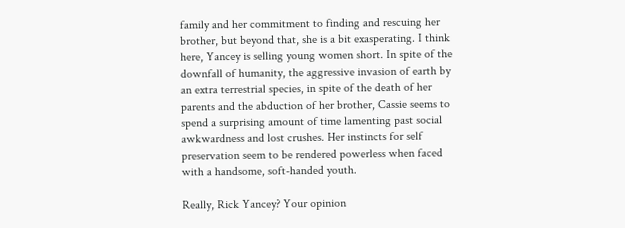family and her commitment to finding and rescuing her brother, but beyond that, she is a bit exasperating. I think here, Yancey is selling young women short. In spite of the downfall of humanity, the aggressive invasion of earth by an extra terrestrial species, in spite of the death of her parents and the abduction of her brother, Cassie seems to spend a surprising amount of time lamenting past social awkwardness and lost crushes. Her instincts for self preservation seem to be rendered powerless when faced with a handsome, soft-handed youth.

Really, Rick Yancey? Your opinion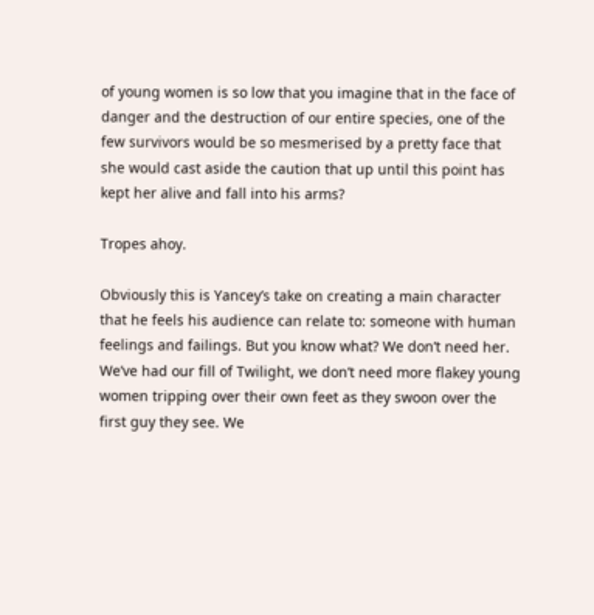of young women is so low that you imagine that in the face of danger and the destruction of our entire species, one of the few survivors would be so mesmerised by a pretty face that she would cast aside the caution that up until this point has kept her alive and fall into his arms?

Tropes ahoy.

Obviously this is Yancey’s take on creating a main character that he feels his audience can relate to: someone with human feelings and failings. But you know what? We don’t need her. We’ve had our fill of Twilight, we don’t need more flakey young women tripping over their own feet as they swoon over the first guy they see. We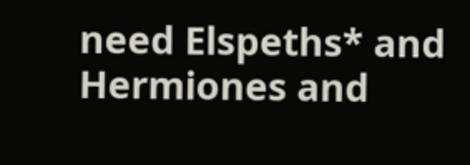need Elspeths* and Hermiones and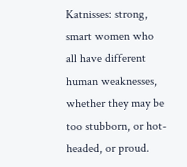Katnisses: strong, smart women who all have different human weaknesses, whether they may be too stubborn, or hot-headed, or proud.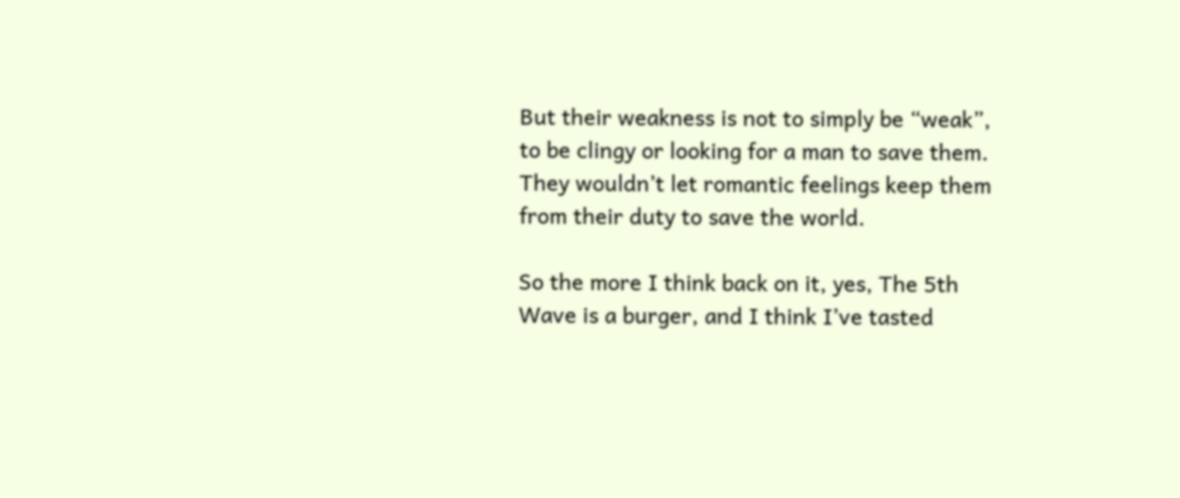But their weakness is not to simply be “weak”, to be clingy or looking for a man to save them. They wouldn’t let romantic feelings keep them from their duty to save the world.

So the more I think back on it, yes, The 5th Wave is a burger, and I think I’ve tasted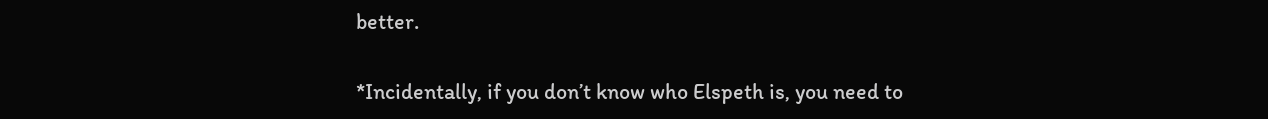better.

*Incidentally, if you don’t know who Elspeth is, you need to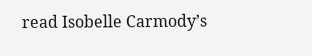read Isobelle Carmody’s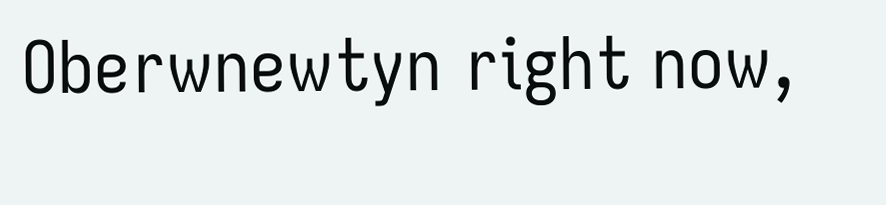Oberwnewtyn right now,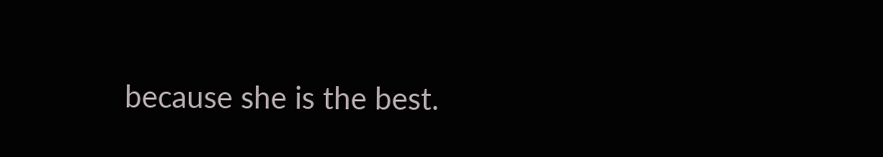because she is the best.